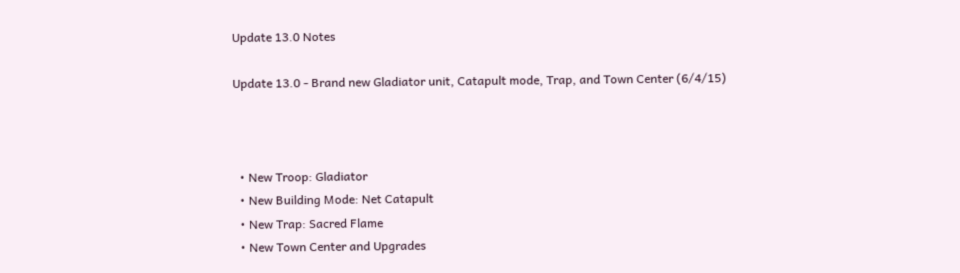Update 13.0 Notes

Update 13.0 - Brand new Gladiator unit, Catapult mode, Trap, and Town Center (6/4/15)



  • New Troop: Gladiator
  • New Building Mode: Net Catapult
  • New Trap: Sacred Flame
  • New Town Center and Upgrades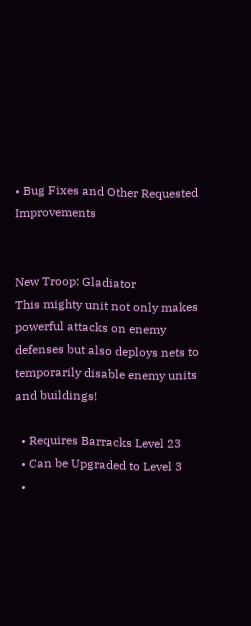• Bug Fixes and Other Requested Improvements


New Troop: Gladiator
This mighty unit not only makes powerful attacks on enemy defenses but also deploys nets to temporarily disable enemy units and buildings!

  • Requires Barracks Level 23
  • Can be Upgraded to Level 3
  •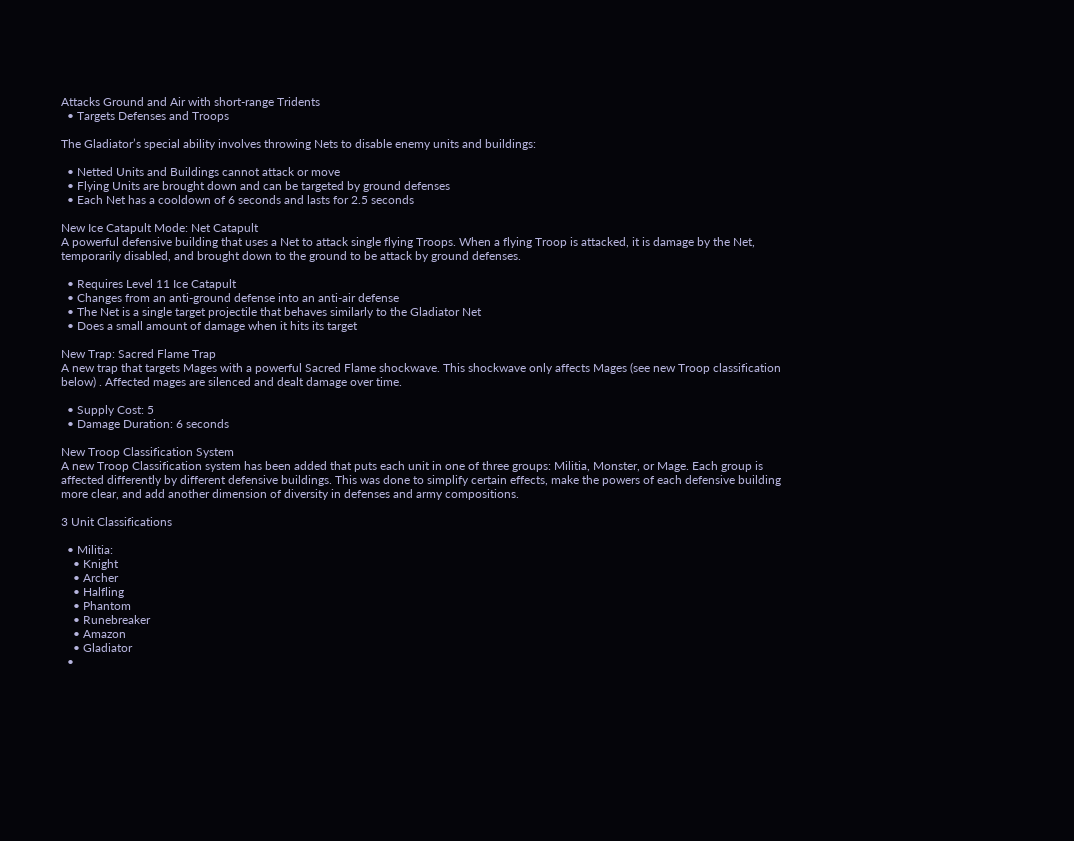Attacks Ground and Air with short-range Tridents
  • Targets Defenses and Troops

The Gladiator’s special ability involves throwing Nets to disable enemy units and buildings:

  • Netted Units and Buildings cannot attack or move
  • Flying Units are brought down and can be targeted by ground defenses
  • Each Net has a cooldown of 6 seconds and lasts for 2.5 seconds

New Ice Catapult Mode: Net Catapult
A powerful defensive building that uses a Net to attack single flying Troops. When a flying Troop is attacked, it is damage by the Net, temporarily disabled, and brought down to the ground to be attack by ground defenses.

  • Requires Level 11 Ice Catapult
  • Changes from an anti-ground defense into an anti-air defense
  • The Net is a single target projectile that behaves similarly to the Gladiator Net
  • Does a small amount of damage when it hits its target

New Trap: Sacred Flame Trap
A new trap that targets Mages with a powerful Sacred Flame shockwave. This shockwave only affects Mages (see new Troop classification below) . Affected mages are silenced and dealt damage over time.

  • Supply Cost: 5
  • Damage Duration: 6 seconds

New Troop Classification System
A new Troop Classification system has been added that puts each unit in one of three groups: Militia, Monster, or Mage. Each group is affected differently by different defensive buildings. This was done to simplify certain effects, make the powers of each defensive building more clear, and add another dimension of diversity in defenses and army compositions.

3 Unit Classifications

  • Militia:
    • Knight
    • Archer
    • Halfling
    • Phantom
    • Runebreaker
    • Amazon
    • Gladiator
  •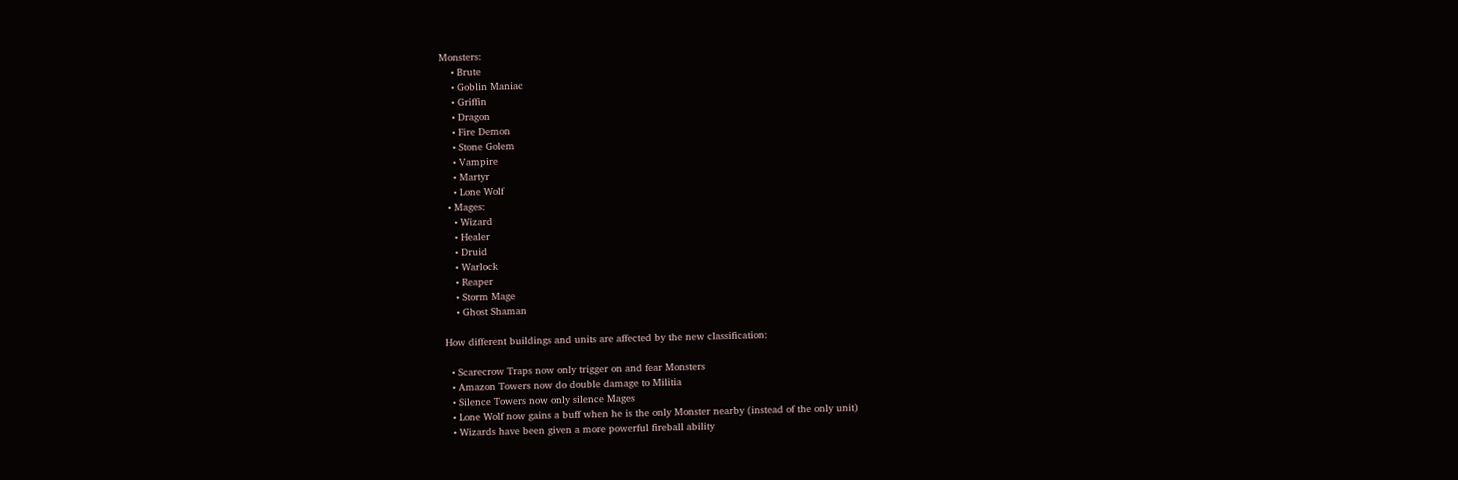Monsters:
    • Brute
    • Goblin Maniac
    • Griffin
    • Dragon
    • Fire Demon
    • Stone Golem
    • Vampire
    • Martyr
    • Lone Wolf
  • Mages:
    • Wizard
    • Healer
    • Druid
    • Warlock
    • Reaper
    • Storm Mage
    • Ghost Shaman

How different buildings and units are affected by the new classification:

  • Scarecrow Traps now only trigger on and fear Monsters
  • Amazon Towers now do double damage to Militia
  • Silence Towers now only silence Mages
  • Lone Wolf now gains a buff when he is the only Monster nearby (instead of the only unit)
  • Wizards have been given a more powerful fireball ability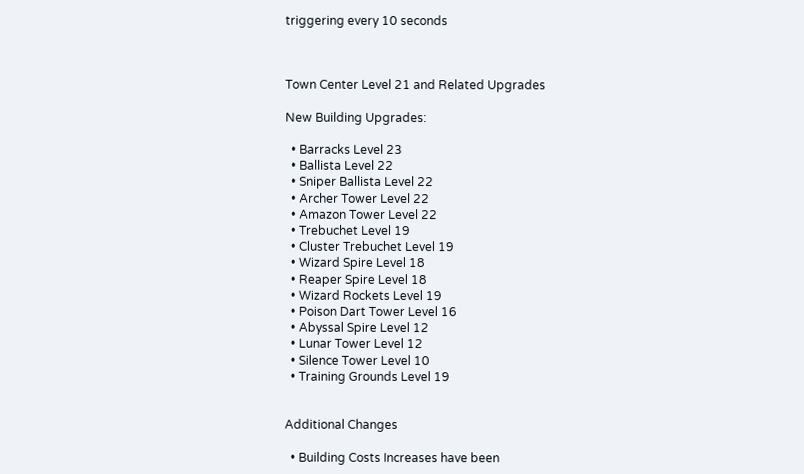triggering every 10 seconds



Town Center Level 21 and Related Upgrades

New Building Upgrades:

  • Barracks Level 23
  • Ballista Level 22
  • Sniper Ballista Level 22
  • Archer Tower Level 22
  • Amazon Tower Level 22
  • Trebuchet Level 19
  • Cluster Trebuchet Level 19
  • Wizard Spire Level 18
  • Reaper Spire Level 18
  • Wizard Rockets Level 19
  • Poison Dart Tower Level 16
  • Abyssal Spire Level 12
  • Lunar Tower Level 12
  • Silence Tower Level 10
  • Training Grounds Level 19


Additional Changes

  • Building Costs Increases have been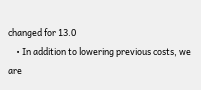changed for 13.0
    • In addition to lowering previous costs, we are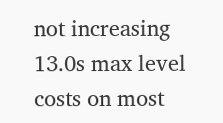not increasing 13.0s max level costs on most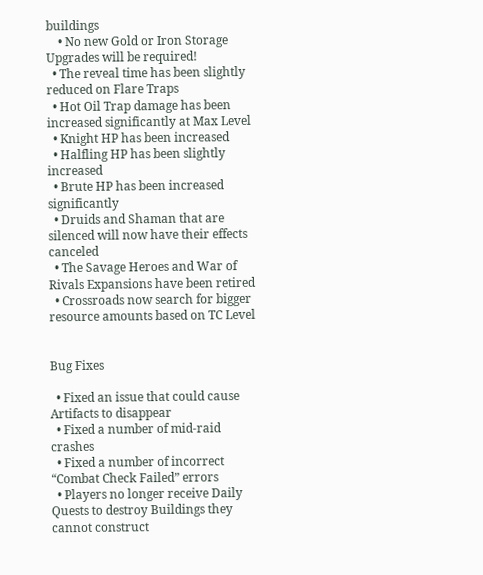buildings
    • No new Gold or Iron Storage Upgrades will be required!
  • The reveal time has been slightly reduced on Flare Traps
  • Hot Oil Trap damage has been increased significantly at Max Level
  • Knight HP has been increased
  • Halfling HP has been slightly increased
  • Brute HP has been increased significantly
  • Druids and Shaman that are silenced will now have their effects canceled
  • The Savage Heroes and War of Rivals Expansions have been retired
  • Crossroads now search for bigger resource amounts based on TC Level


Bug Fixes

  • Fixed an issue that could cause Artifacts to disappear
  • Fixed a number of mid-raid crashes
  • Fixed a number of incorrect “Combat Check Failed” errors
  • Players no longer receive Daily Quests to destroy Buildings they cannot construct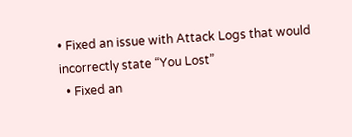• Fixed an issue with Attack Logs that would incorrectly state “You Lost”
  • Fixed an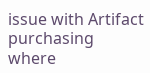issue with Artifact purchasing where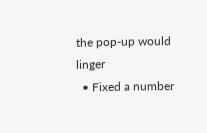the pop-up would linger
  • Fixed a number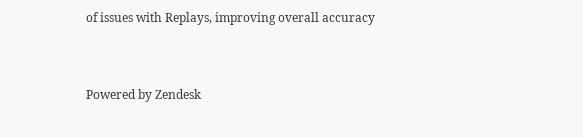of issues with Replays, improving overall accuracy


Powered by Zendesk